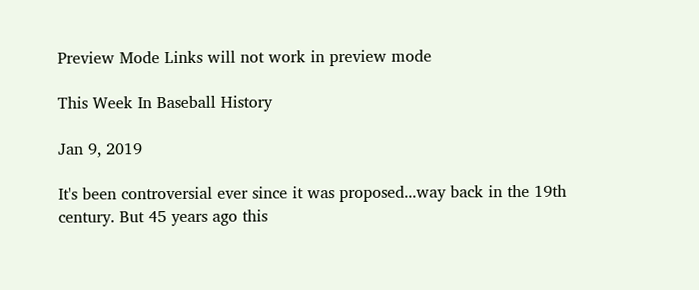Preview Mode Links will not work in preview mode

This Week In Baseball History

Jan 9, 2019

It's been controversial ever since it was proposed...way back in the 19th century. But 45 years ago this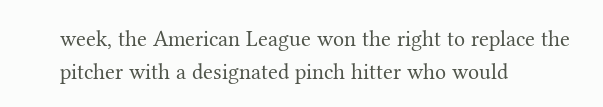week, the American League won the right to replace the pitcher with a designated pinch hitter who would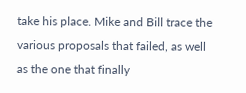take his place. Mike and Bill trace the various proposals that failed, as well as the one that finally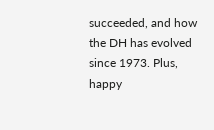succeeded, and how the DH has evolved since 1973. Plus, happy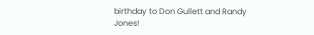birthday to Don Gullett and Randy Jones!